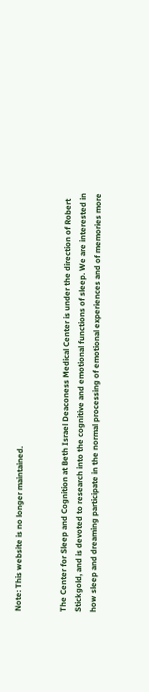Note: This website is no longer maintained.


The Center for Sleep and Cognition at Beth Israel Deaconess Medical Center is under the direction of Robert Stickgold, and is devoted to research into the cognitive and emotional functions of sleep. We are interested in how sleep and dreaming participate in the normal processing of emotional experiences and of memories more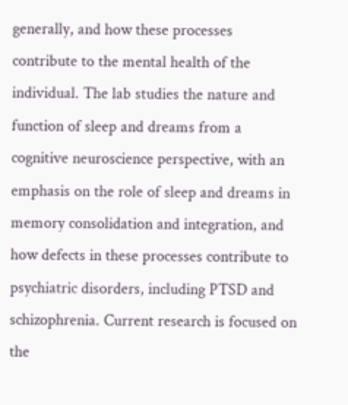generally, and how these processes contribute to the mental health of the individual. The lab studies the nature and function of sleep and dreams from a cognitive neuroscience perspective, with an emphasis on the role of sleep and dreams in memory consolidation and integration, and how defects in these processes contribute to psychiatric disorders, including PTSD and schizophrenia. Current research is focused on the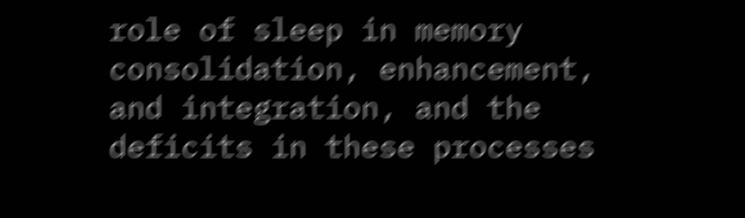role of sleep in memory consolidation, enhancement, and integration, and the deficits in these processes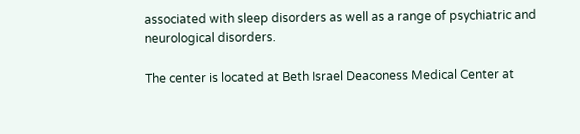associated with sleep disorders as well as a range of psychiatric and neurological disorders.

The center is located at Beth Israel Deaconess Medical Center at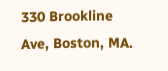330 Brookline Ave, Boston, MA.